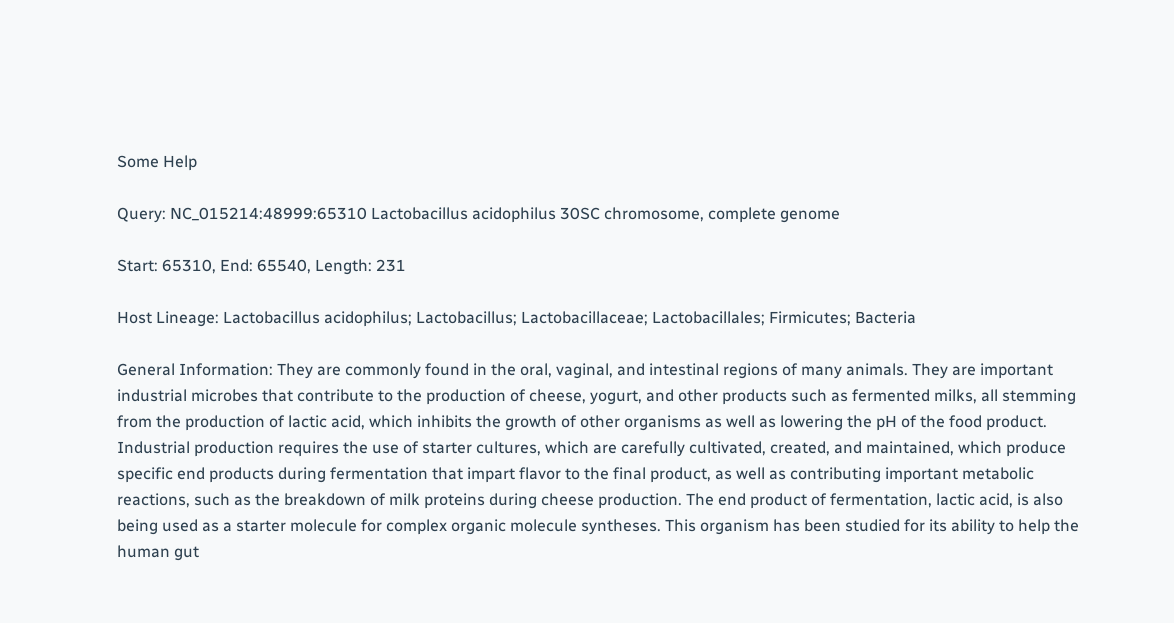Some Help

Query: NC_015214:48999:65310 Lactobacillus acidophilus 30SC chromosome, complete genome

Start: 65310, End: 65540, Length: 231

Host Lineage: Lactobacillus acidophilus; Lactobacillus; Lactobacillaceae; Lactobacillales; Firmicutes; Bacteria

General Information: They are commonly found in the oral, vaginal, and intestinal regions of many animals. They are important industrial microbes that contribute to the production of cheese, yogurt, and other products such as fermented milks, all stemming from the production of lactic acid, which inhibits the growth of other organisms as well as lowering the pH of the food product. Industrial production requires the use of starter cultures, which are carefully cultivated, created, and maintained, which produce specific end products during fermentation that impart flavor to the final product, as well as contributing important metabolic reactions, such as the breakdown of milk proteins during cheese production. The end product of fermentation, lactic acid, is also being used as a starter molecule for complex organic molecule syntheses. This organism has been studied for its ability to help the human gut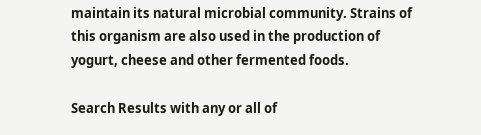maintain its natural microbial community. Strains of this organism are also used in the production of yogurt, cheese and other fermented foods.

Search Results with any or all of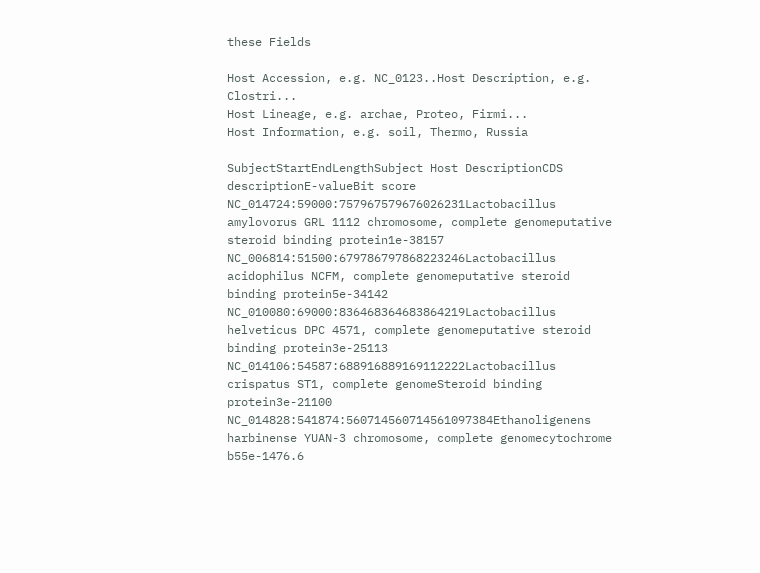these Fields

Host Accession, e.g. NC_0123..Host Description, e.g. Clostri...
Host Lineage, e.g. archae, Proteo, Firmi...
Host Information, e.g. soil, Thermo, Russia

SubjectStartEndLengthSubject Host DescriptionCDS descriptionE-valueBit score
NC_014724:59000:757967579676026231Lactobacillus amylovorus GRL 1112 chromosome, complete genomeputative steroid binding protein1e-38157
NC_006814:51500:679786797868223246Lactobacillus acidophilus NCFM, complete genomeputative steroid binding protein5e-34142
NC_010080:69000:836468364683864219Lactobacillus helveticus DPC 4571, complete genomeputative steroid binding protein3e-25113
NC_014106:54587:688916889169112222Lactobacillus crispatus ST1, complete genomeSteroid binding protein3e-21100
NC_014828:541874:560714560714561097384Ethanoligenens harbinense YUAN-3 chromosome, complete genomecytochrome b55e-1476.6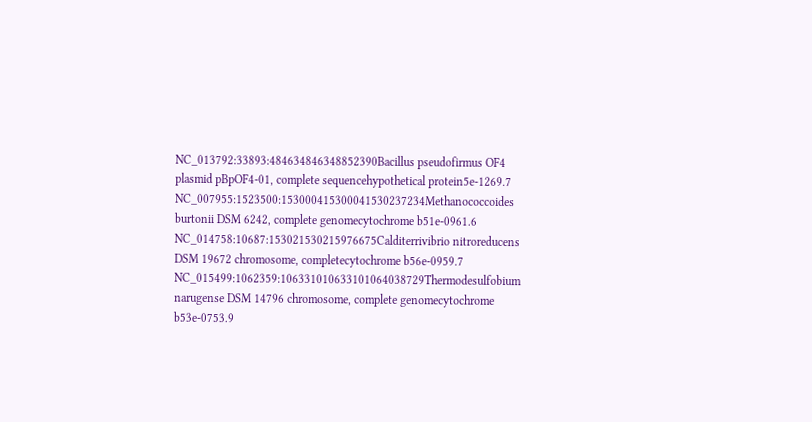NC_013792:33893:484634846348852390Bacillus pseudofirmus OF4 plasmid pBpOF4-01, complete sequencehypothetical protein5e-1269.7
NC_007955:1523500:153000415300041530237234Methanococcoides burtonii DSM 6242, complete genomecytochrome b51e-0961.6
NC_014758:10687:153021530215976675Calditerrivibrio nitroreducens DSM 19672 chromosome, completecytochrome b56e-0959.7
NC_015499:1062359:106331010633101064038729Thermodesulfobium narugense DSM 14796 chromosome, complete genomecytochrome b53e-0753.9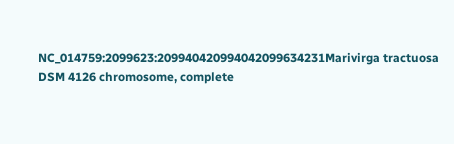NC_014759:2099623:209940420994042099634231Marivirga tractuosa DSM 4126 chromosome, complete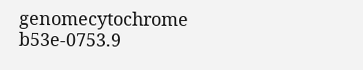genomecytochrome b53e-0753.9